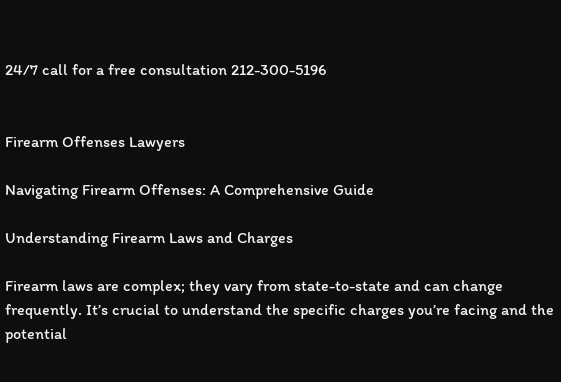24/7 call for a free consultation 212-300-5196


Firearm Offenses Lawyers

Navigating Firearm Offenses: A Comprehensive Guide

Understanding Firearm Laws and Charges

Firearm laws are complex; they vary from state-to-state and can change frequently. It’s crucial to understand the specific charges you’re facing and the potential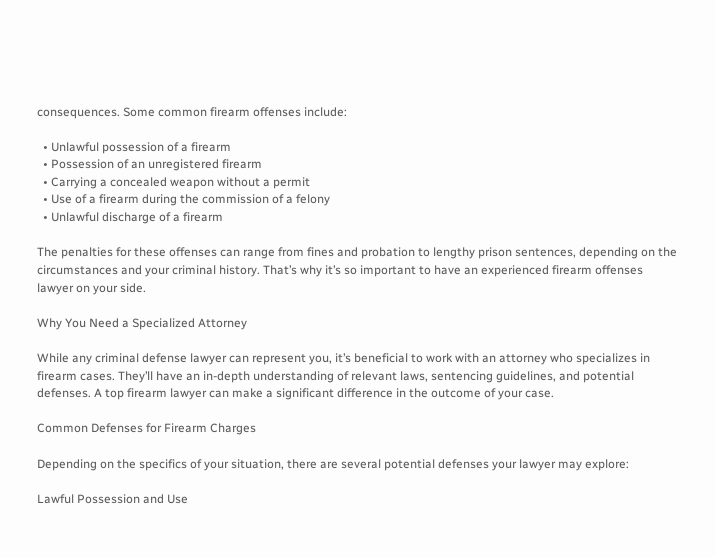consequences. Some common firearm offenses include:

  • Unlawful possession of a firearm
  • Possession of an unregistered firearm
  • Carrying a concealed weapon without a permit
  • Use of a firearm during the commission of a felony
  • Unlawful discharge of a firearm

The penalties for these offenses can range from fines and probation to lengthy prison sentences, depending on the circumstances and your criminal history. That’s why it’s so important to have an experienced firearm offenses lawyer on your side.

Why You Need a Specialized Attorney

While any criminal defense lawyer can represent you, it’s beneficial to work with an attorney who specializes in firearm cases. They’ll have an in-depth understanding of relevant laws, sentencing guidelines, and potential defenses. A top firearm lawyer can make a significant difference in the outcome of your case.

Common Defenses for Firearm Charges

Depending on the specifics of your situation, there are several potential defenses your lawyer may explore:

Lawful Possession and Use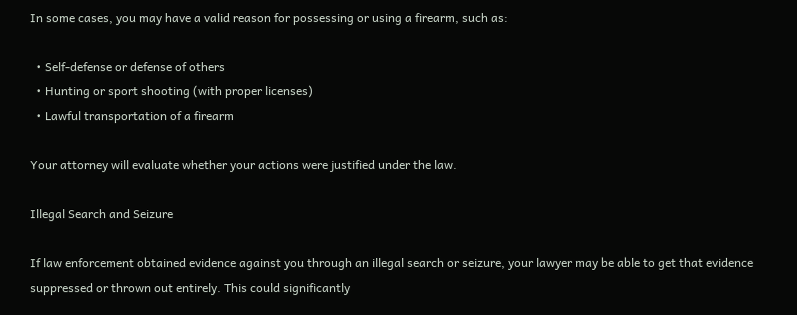In some cases, you may have a valid reason for possessing or using a firearm, such as:

  • Self-defense or defense of others
  • Hunting or sport shooting (with proper licenses)
  • Lawful transportation of a firearm

Your attorney will evaluate whether your actions were justified under the law.

Illegal Search and Seizure

If law enforcement obtained evidence against you through an illegal search or seizure, your lawyer may be able to get that evidence suppressed or thrown out entirely. This could significantly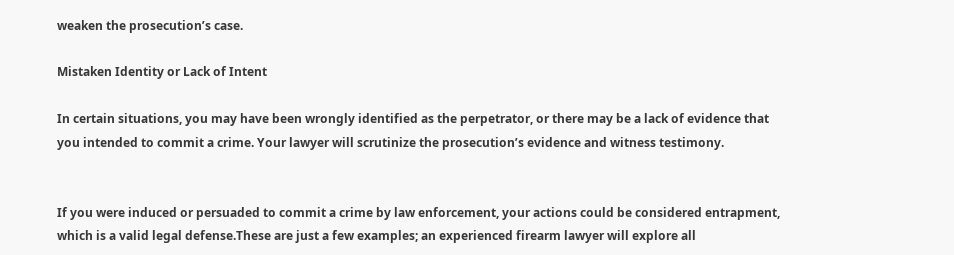weaken the prosecution’s case.

Mistaken Identity or Lack of Intent

In certain situations, you may have been wrongly identified as the perpetrator, or there may be a lack of evidence that you intended to commit a crime. Your lawyer will scrutinize the prosecution’s evidence and witness testimony.


If you were induced or persuaded to commit a crime by law enforcement, your actions could be considered entrapment, which is a valid legal defense.These are just a few examples; an experienced firearm lawyer will explore all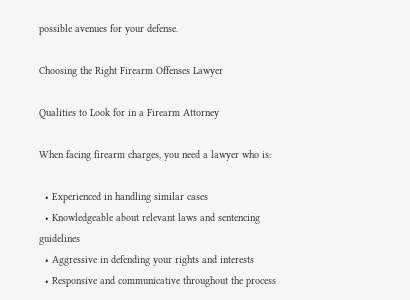possible avenues for your defense.

Choosing the Right Firearm Offenses Lawyer

Qualities to Look for in a Firearm Attorney

When facing firearm charges, you need a lawyer who is:

  • Experienced in handling similar cases
  • Knowledgeable about relevant laws and sentencing guidelines
  • Aggressive in defending your rights and interests
  • Responsive and communicative throughout the process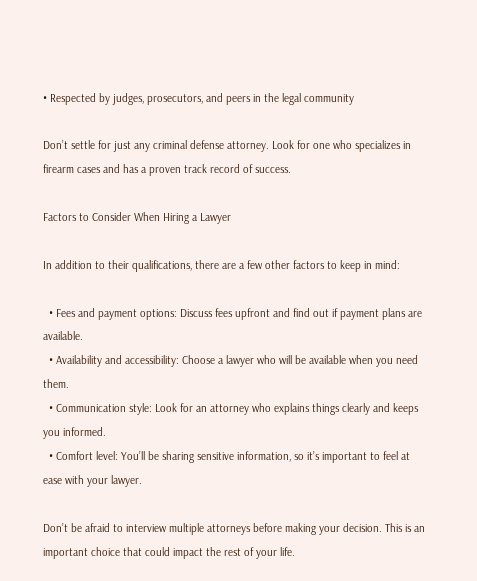• Respected by judges, prosecutors, and peers in the legal community

Don’t settle for just any criminal defense attorney. Look for one who specializes in firearm cases and has a proven track record of success.

Factors to Consider When Hiring a Lawyer

In addition to their qualifications, there are a few other factors to keep in mind:

  • Fees and payment options: Discuss fees upfront and find out if payment plans are available.
  • Availability and accessibility: Choose a lawyer who will be available when you need them.
  • Communication style: Look for an attorney who explains things clearly and keeps you informed.
  • Comfort level: You’ll be sharing sensitive information, so it’s important to feel at ease with your lawyer.

Don’t be afraid to interview multiple attorneys before making your decision. This is an important choice that could impact the rest of your life.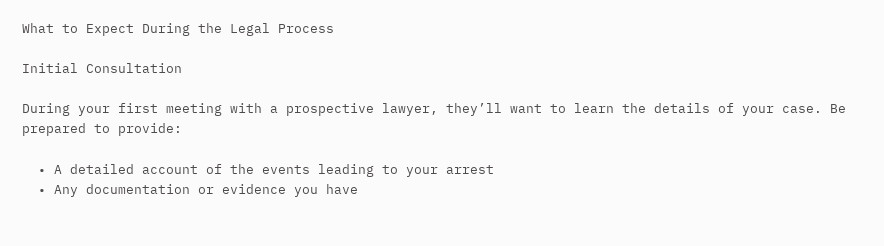What to Expect During the Legal Process

Initial Consultation

During your first meeting with a prospective lawyer, they’ll want to learn the details of your case. Be prepared to provide:

  • A detailed account of the events leading to your arrest
  • Any documentation or evidence you have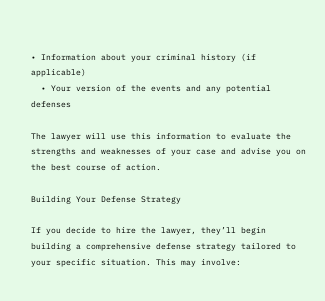• Information about your criminal history (if applicable)
  • Your version of the events and any potential defenses

The lawyer will use this information to evaluate the strengths and weaknesses of your case and advise you on the best course of action.

Building Your Defense Strategy

If you decide to hire the lawyer, they’ll begin building a comprehensive defense strategy tailored to your specific situation. This may involve: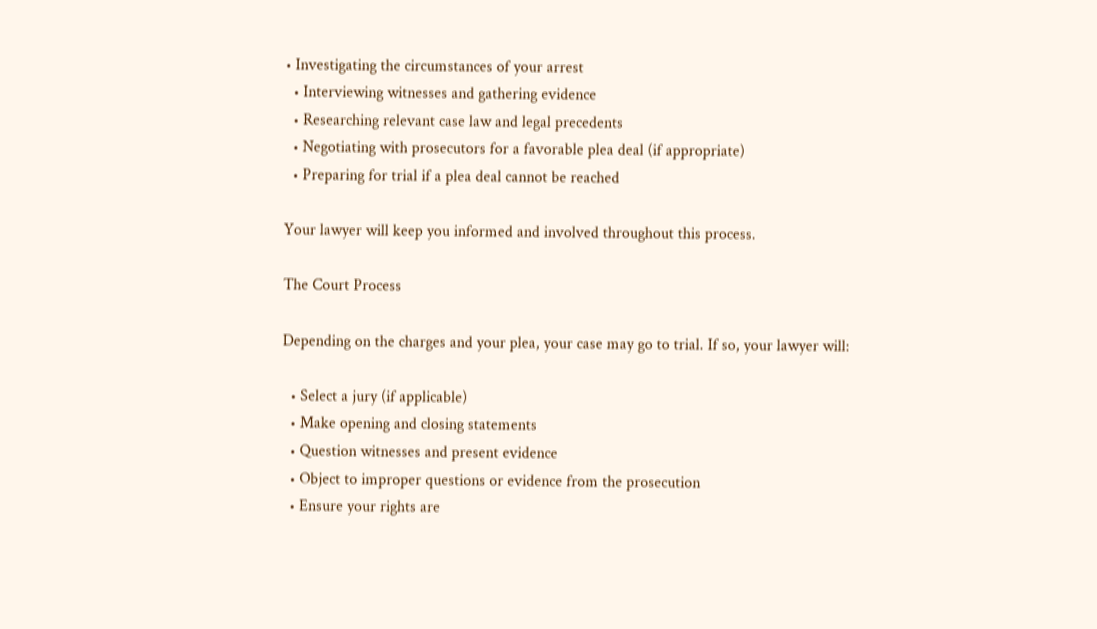• Investigating the circumstances of your arrest
  • Interviewing witnesses and gathering evidence
  • Researching relevant case law and legal precedents
  • Negotiating with prosecutors for a favorable plea deal (if appropriate)
  • Preparing for trial if a plea deal cannot be reached

Your lawyer will keep you informed and involved throughout this process.

The Court Process

Depending on the charges and your plea, your case may go to trial. If so, your lawyer will:

  • Select a jury (if applicable)
  • Make opening and closing statements
  • Question witnesses and present evidence
  • Object to improper questions or evidence from the prosecution
  • Ensure your rights are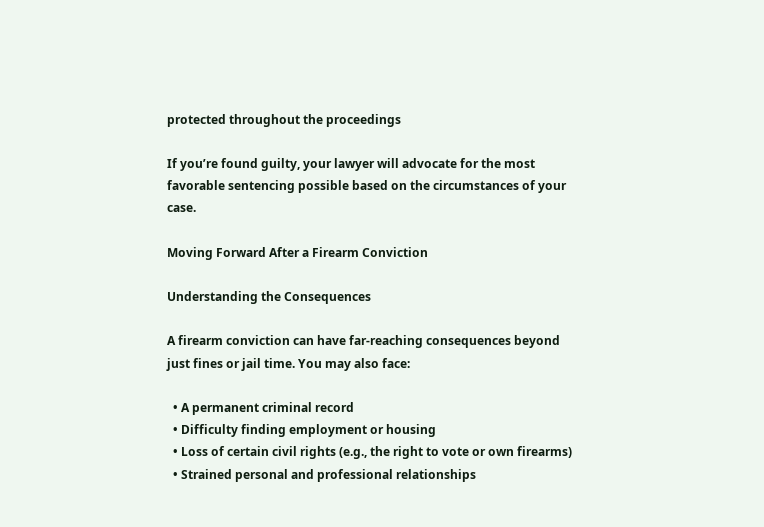protected throughout the proceedings

If you’re found guilty, your lawyer will advocate for the most favorable sentencing possible based on the circumstances of your case.

Moving Forward After a Firearm Conviction

Understanding the Consequences

A firearm conviction can have far-reaching consequences beyond just fines or jail time. You may also face:

  • A permanent criminal record
  • Difficulty finding employment or housing
  • Loss of certain civil rights (e.g., the right to vote or own firearms)
  • Strained personal and professional relationships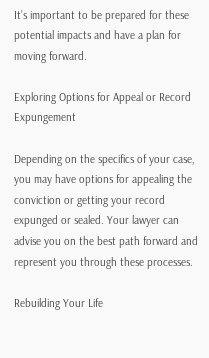It’s important to be prepared for these potential impacts and have a plan for moving forward.

Exploring Options for Appeal or Record Expungement

Depending on the specifics of your case, you may have options for appealing the conviction or getting your record expunged or sealed. Your lawyer can advise you on the best path forward and represent you through these processes.

Rebuilding Your Life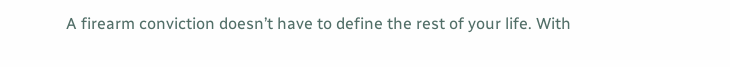A firearm conviction doesn’t have to define the rest of your life. With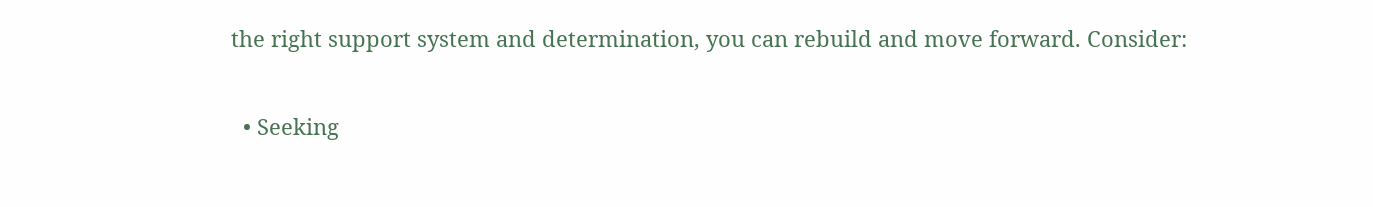the right support system and determination, you can rebuild and move forward. Consider:

  • Seeking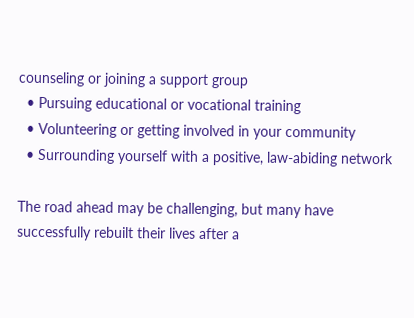counseling or joining a support group
  • Pursuing educational or vocational training
  • Volunteering or getting involved in your community
  • Surrounding yourself with a positive, law-abiding network

The road ahead may be challenging, but many have successfully rebuilt their lives after a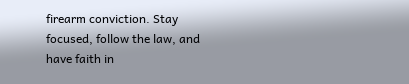firearm conviction. Stay focused, follow the law, and have faith in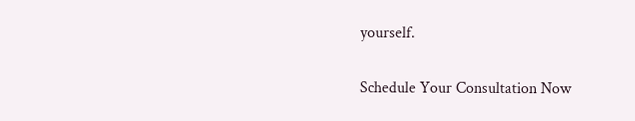yourself.

Schedule Your Consultation Now